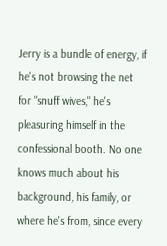Jerry is a bundle of energy, if he's not browsing the net for "snuff wives," he's pleasuring himself in the confessional booth. No one knows much about his background, his family, or where he's from, since every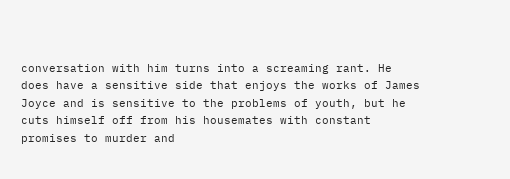conversation with him turns into a screaming rant. He does have a sensitive side that enjoys the works of James Joyce and is sensitive to the problems of youth, but he cuts himself off from his housemates with constant promises to murder and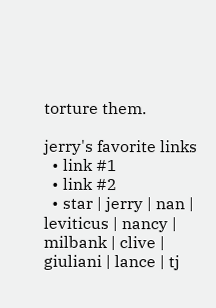torture them.

jerry's favorite links
  • link #1
  • link #2
  • star | jerry | nan | leviticus | nancy | milbank | clive | giuliani | lance | tj